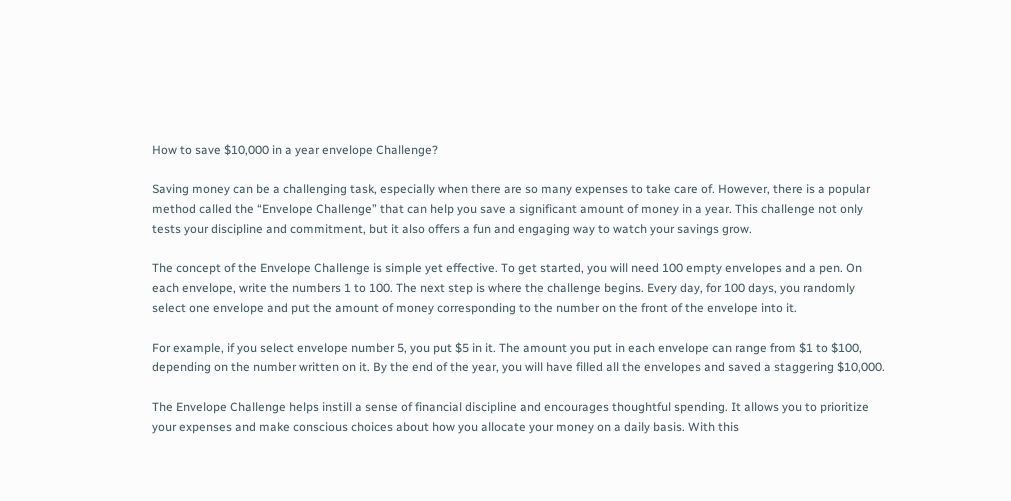How to save $10,000 in a year envelope Challenge?

Saving money can be a challenging task, especially when there are so many expenses to take care of. However, there is a popular method called the “Envelope Challenge” that can help you save a significant amount of money in a year. This challenge not only tests your discipline and commitment, but it also offers a fun and engaging way to watch your savings grow.

The concept of the Envelope Challenge is simple yet effective. To get started, you will need 100 empty envelopes and a pen. On each envelope, write the numbers 1 to 100. The next step is where the challenge begins. Every day, for 100 days, you randomly select one envelope and put the amount of money corresponding to the number on the front of the envelope into it.

For example, if you select envelope number 5, you put $5 in it. The amount you put in each envelope can range from $1 to $100, depending on the number written on it. By the end of the year, you will have filled all the envelopes and saved a staggering $10,000.

The Envelope Challenge helps instill a sense of financial discipline and encourages thoughtful spending. It allows you to prioritize your expenses and make conscious choices about how you allocate your money on a daily basis. With this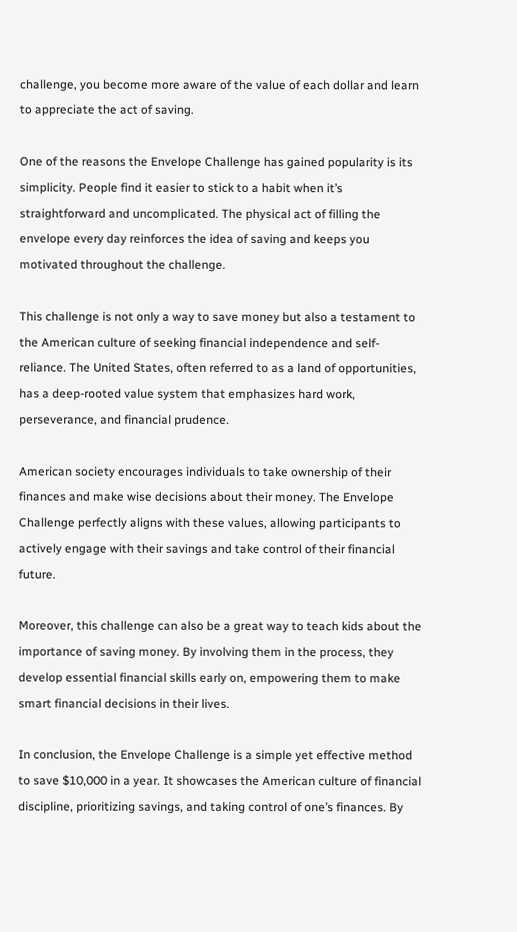challenge, you become more aware of the value of each dollar and learn to appreciate the act of saving.

One of the reasons the Envelope Challenge has gained popularity is its simplicity. People find it easier to stick to a habit when it’s straightforward and uncomplicated. The physical act of filling the envelope every day reinforces the idea of saving and keeps you motivated throughout the challenge.

This challenge is not only a way to save money but also a testament to the American culture of seeking financial independence and self-reliance. The United States, often referred to as a land of opportunities, has a deep-rooted value system that emphasizes hard work, perseverance, and financial prudence.

American society encourages individuals to take ownership of their finances and make wise decisions about their money. The Envelope Challenge perfectly aligns with these values, allowing participants to actively engage with their savings and take control of their financial future.

Moreover, this challenge can also be a great way to teach kids about the importance of saving money. By involving them in the process, they develop essential financial skills early on, empowering them to make smart financial decisions in their lives.

In conclusion, the Envelope Challenge is a simple yet effective method to save $10,000 in a year. It showcases the American culture of financial discipline, prioritizing savings, and taking control of one’s finances. By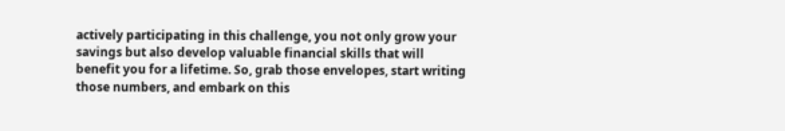actively participating in this challenge, you not only grow your savings but also develop valuable financial skills that will benefit you for a lifetime. So, grab those envelopes, start writing those numbers, and embark on this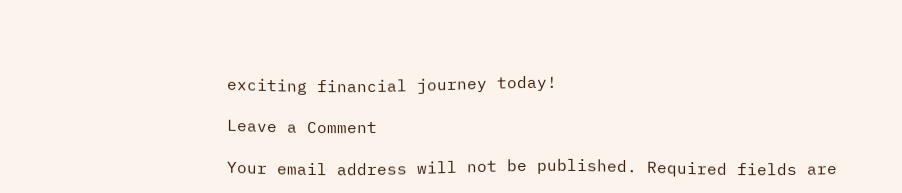exciting financial journey today!

Leave a Comment

Your email address will not be published. Required fields are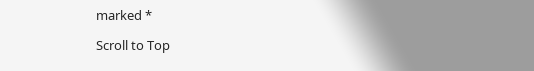marked *

Scroll to Top